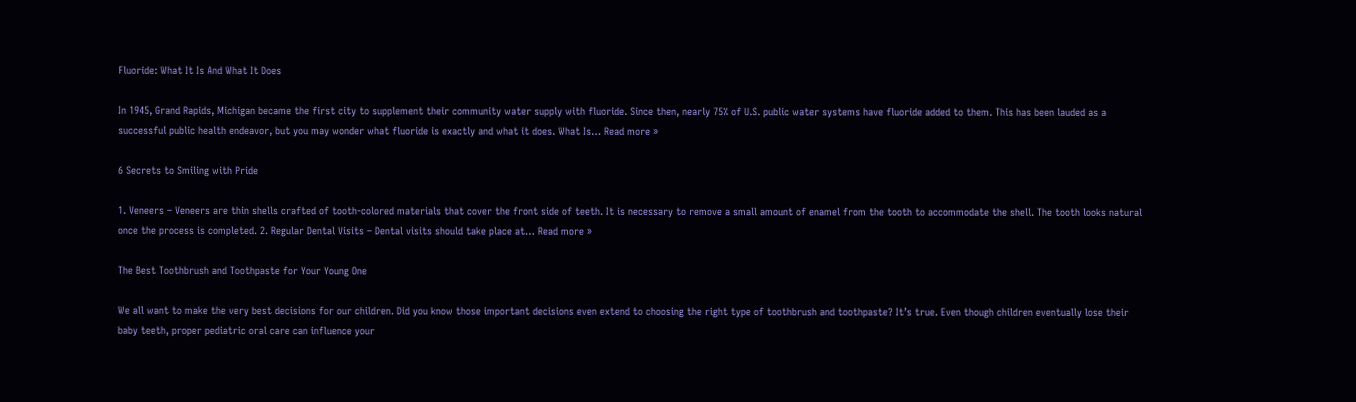Fluoride: What It Is And What It Does

In 1945, Grand Rapids, Michigan became the first city to supplement their community water supply with fluoride. Since then, nearly 75% of U.S. public water systems have fluoride added to them. This has been lauded as a successful public health endeavor, but you may wonder what fluoride is exactly and what it does. What Is… Read more »

6 Secrets to Smiling with Pride

1. Veneers – Veneers are thin shells crafted of tooth-colored materials that cover the front side of teeth. It is necessary to remove a small amount of enamel from the tooth to accommodate the shell. The tooth looks natural once the process is completed. 2. Regular Dental Visits – Dental visits should take place at… Read more »

The Best Toothbrush and Toothpaste for Your Young One

We all want to make the very best decisions for our children. Did you know those important decisions even extend to choosing the right type of toothbrush and toothpaste? It’s true. Even though children eventually lose their baby teeth, proper pediatric oral care can influence your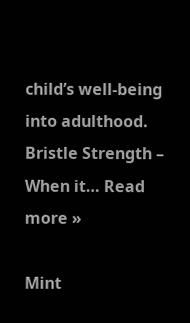child’s well-being into adulthood. Bristle Strength – When it… Read more »

Mint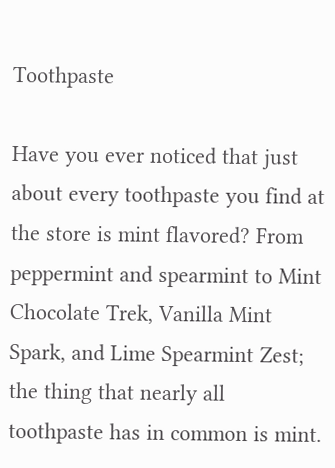Toothpaste

Have you ever noticed that just about every toothpaste you find at the store is mint flavored? From peppermint and spearmint to Mint Chocolate Trek, Vanilla Mint Spark, and Lime Spearmint Zest; the thing that nearly all toothpaste has in common is mint.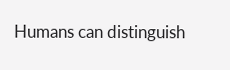Humans can distinguish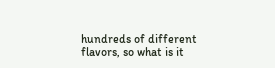hundreds of different flavors, so what is it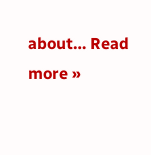about… Read more »